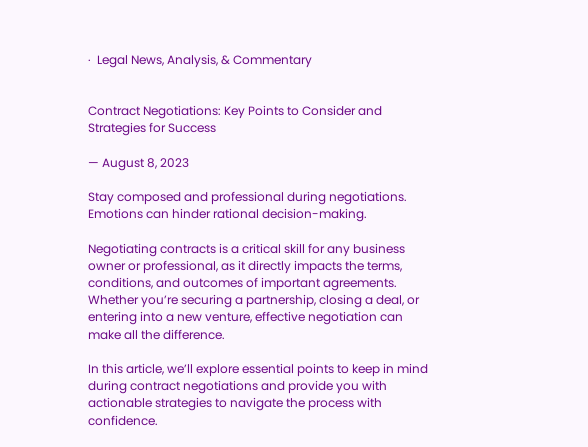·  Legal News, Analysis, & Commentary


Contract Negotiations: Key Points to Consider and Strategies for Success

— August 8, 2023

Stay composed and professional during negotiations. Emotions can hinder rational decision-making.

Negotiating contracts is a critical skill for any business owner or professional, as it directly impacts the terms, conditions, and outcomes of important agreements. Whether you’re securing a partnership, closing a deal, or entering into a new venture, effective negotiation can make all the difference.

In this article, we’ll explore essential points to keep in mind during contract negotiations and provide you with actionable strategies to navigate the process with confidence.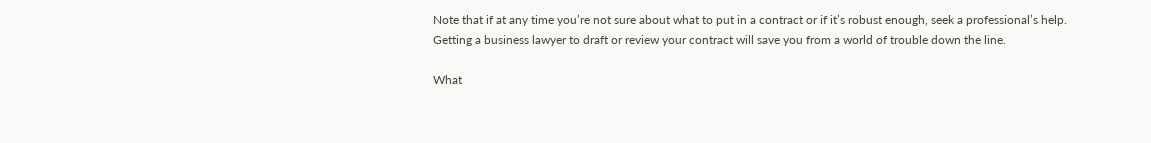Note that if at any time you’re not sure about what to put in a contract or if it’s robust enough, seek a professional’s help. Getting a business lawyer to draft or review your contract will save you from a world of trouble down the line.

What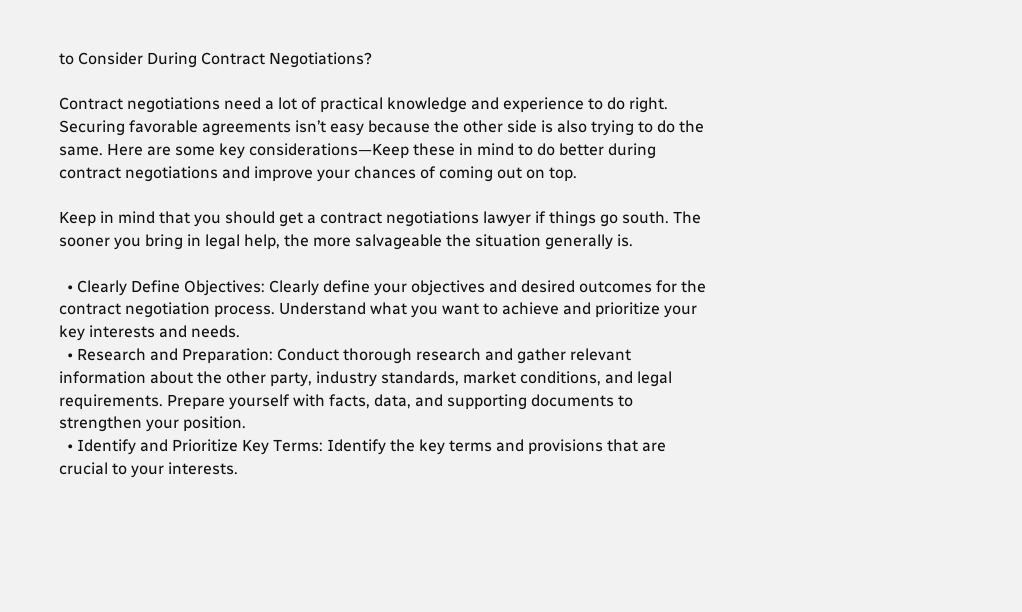to Consider During Contract Negotiations?

Contract negotiations need a lot of practical knowledge and experience to do right. Securing favorable agreements isn’t easy because the other side is also trying to do the same. Here are some key considerations—Keep these in mind to do better during contract negotiations and improve your chances of coming out on top.

Keep in mind that you should get a contract negotiations lawyer if things go south. The sooner you bring in legal help, the more salvageable the situation generally is.

  • Clearly Define Objectives: Clearly define your objectives and desired outcomes for the contract negotiation process. Understand what you want to achieve and prioritize your key interests and needs.
  • Research and Preparation: Conduct thorough research and gather relevant information about the other party, industry standards, market conditions, and legal requirements. Prepare yourself with facts, data, and supporting documents to strengthen your position.
  • Identify and Prioritize Key Terms: Identify the key terms and provisions that are crucial to your interests.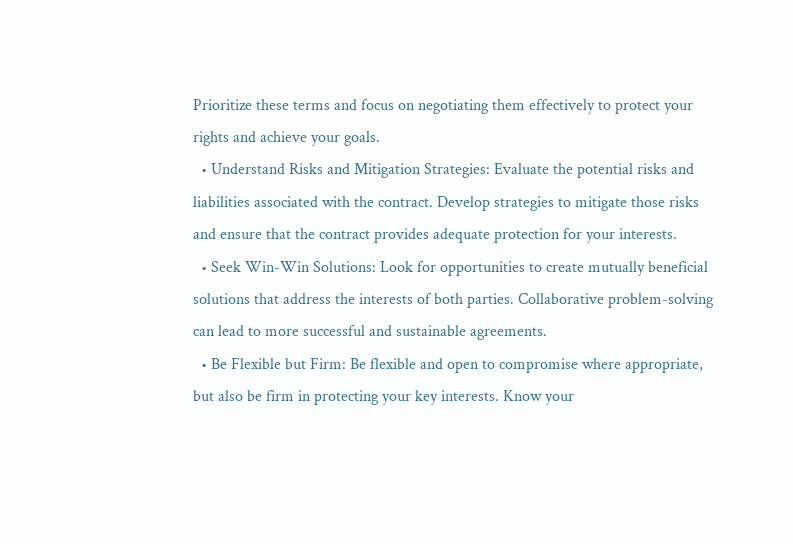Prioritize these terms and focus on negotiating them effectively to protect your rights and achieve your goals.
  • Understand Risks and Mitigation Strategies: Evaluate the potential risks and liabilities associated with the contract. Develop strategies to mitigate those risks and ensure that the contract provides adequate protection for your interests.
  • Seek Win-Win Solutions: Look for opportunities to create mutually beneficial solutions that address the interests of both parties. Collaborative problem-solving can lead to more successful and sustainable agreements.
  • Be Flexible but Firm: Be flexible and open to compromise where appropriate, but also be firm in protecting your key interests. Know your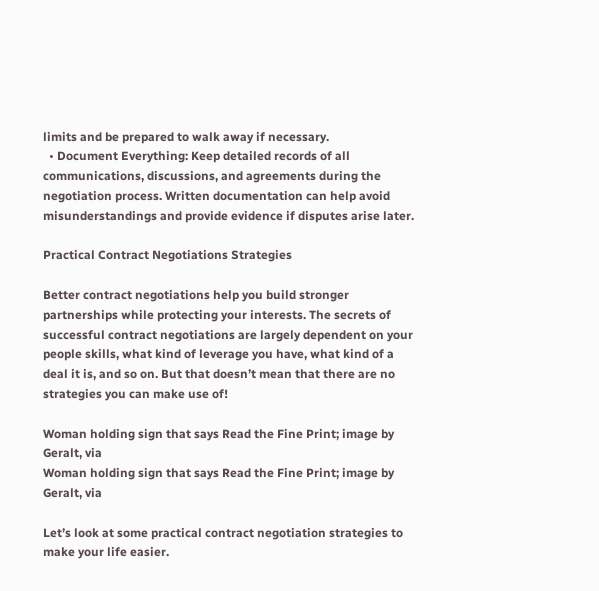limits and be prepared to walk away if necessary.
  • Document Everything: Keep detailed records of all communications, discussions, and agreements during the negotiation process. Written documentation can help avoid misunderstandings and provide evidence if disputes arise later.

Practical Contract Negotiations Strategies

Better contract negotiations help you build stronger partnerships while protecting your interests. The secrets of successful contract negotiations are largely dependent on your people skills, what kind of leverage you have, what kind of a deal it is, and so on. But that doesn’t mean that there are no strategies you can make use of!

Woman holding sign that says Read the Fine Print; image by Geralt, via
Woman holding sign that says Read the Fine Print; image by Geralt, via

Let’s look at some practical contract negotiation strategies to make your life easier.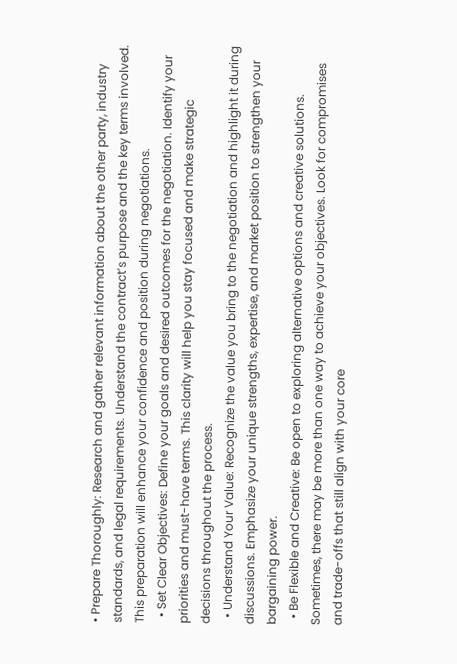• Prepare Thoroughly: Research and gather relevant information about the other party, industry standards, and legal requirements. Understand the contract’s purpose and the key terms involved. This preparation will enhance your confidence and position during negotiations.
  • Set Clear Objectives: Define your goals and desired outcomes for the negotiation. Identify your priorities and must-have terms. This clarity will help you stay focused and make strategic decisions throughout the process.
  • Understand Your Value: Recognize the value you bring to the negotiation and highlight it during discussions. Emphasize your unique strengths, expertise, and market position to strengthen your bargaining power.
  • Be Flexible and Creative: Be open to exploring alternative options and creative solutions. Sometimes, there may be more than one way to achieve your objectives. Look for compromises and trade-offs that still align with your core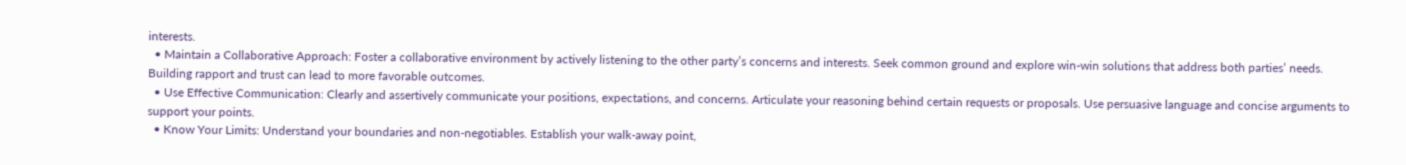interests.
  • Maintain a Collaborative Approach: Foster a collaborative environment by actively listening to the other party’s concerns and interests. Seek common ground and explore win-win solutions that address both parties’ needs. Building rapport and trust can lead to more favorable outcomes.
  • Use Effective Communication: Clearly and assertively communicate your positions, expectations, and concerns. Articulate your reasoning behind certain requests or proposals. Use persuasive language and concise arguments to support your points.
  • Know Your Limits: Understand your boundaries and non-negotiables. Establish your walk-away point,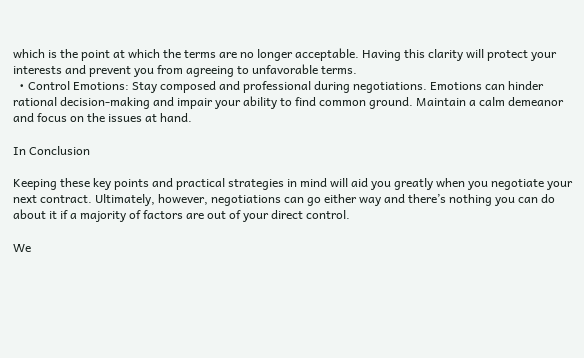which is the point at which the terms are no longer acceptable. Having this clarity will protect your interests and prevent you from agreeing to unfavorable terms.
  • Control Emotions: Stay composed and professional during negotiations. Emotions can hinder rational decision-making and impair your ability to find common ground. Maintain a calm demeanor and focus on the issues at hand.

In Conclusion

Keeping these key points and practical strategies in mind will aid you greatly when you negotiate your next contract. Ultimately, however, negotiations can go either way and there’s nothing you can do about it if a majority of factors are out of your direct control.

We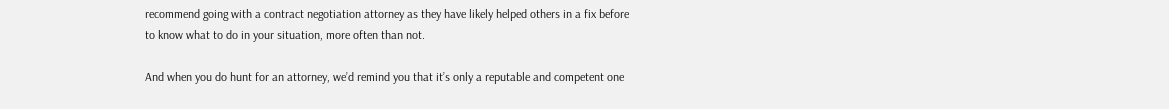recommend going with a contract negotiation attorney as they have likely helped others in a fix before to know what to do in your situation, more often than not.

And when you do hunt for an attorney, we’d remind you that it’s only a reputable and competent one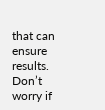that can ensure results. Don’t worry if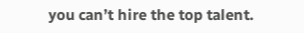you can’t hire the top talent.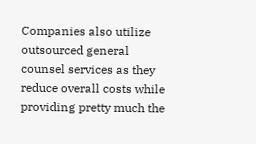Companies also utilize outsourced general counsel services as they reduce overall costs while providing pretty much the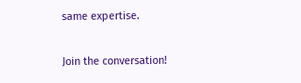same expertise.

Join the conversation!